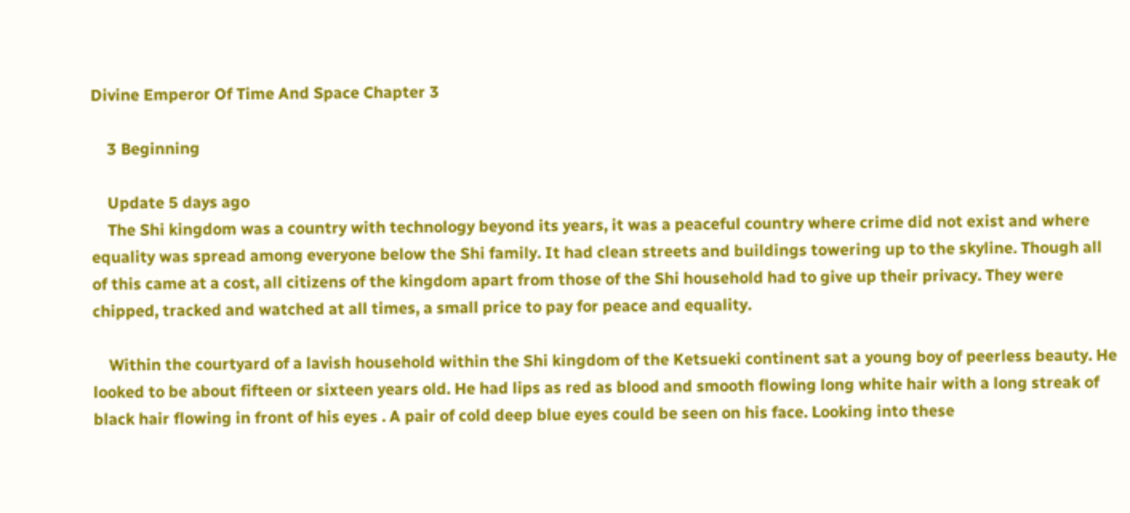Divine Emperor Of Time And Space Chapter 3

    3 Beginning

    Update 5 days ago
    The Shi kingdom was a country with technology beyond its years, it was a peaceful country where crime did not exist and where equality was spread among everyone below the Shi family. It had clean streets and buildings towering up to the skyline. Though all of this came at a cost, all citizens of the kingdom apart from those of the Shi household had to give up their privacy. They were chipped, tracked and watched at all times, a small price to pay for peace and equality.

    Within the courtyard of a lavish household within the Shi kingdom of the Ketsueki continent sat a young boy of peerless beauty. He looked to be about fifteen or sixteen years old. He had lips as red as blood and smooth flowing long white hair with a long streak of black hair flowing in front of his eyes . A pair of cold deep blue eyes could be seen on his face. Looking into these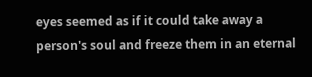eyes seemed as if it could take away a person's soul and freeze them in an eternal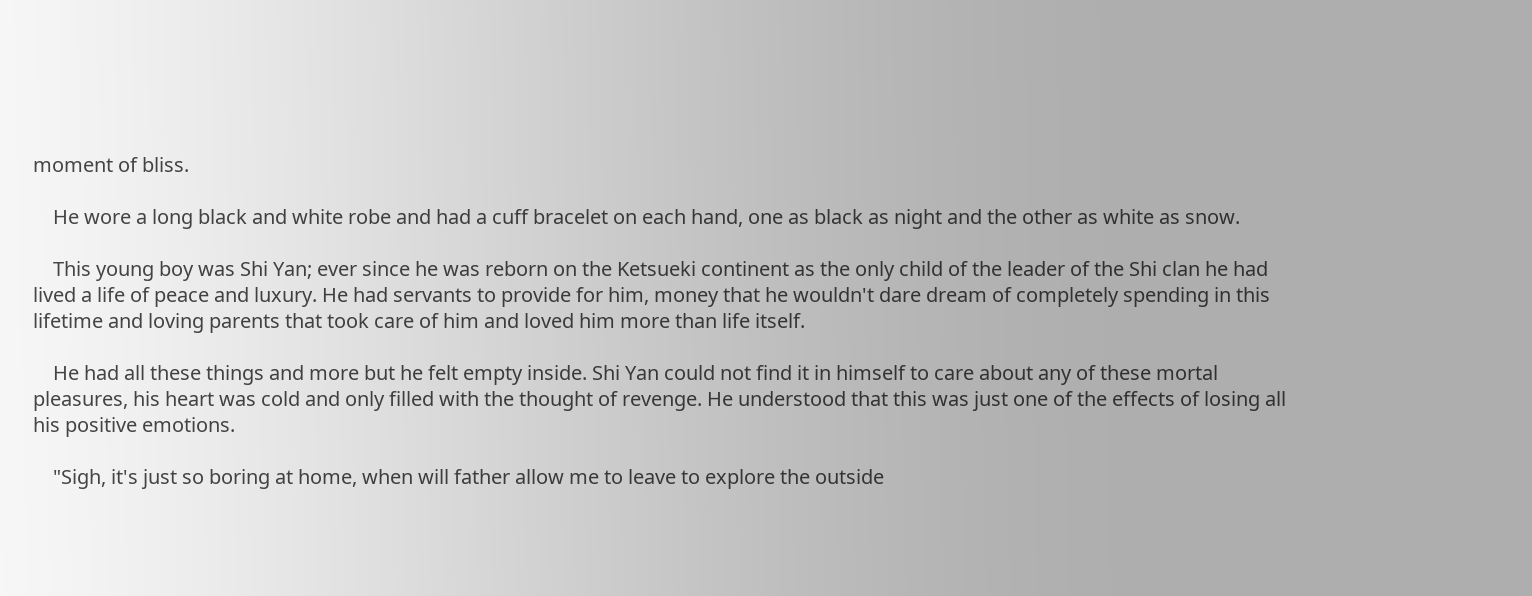moment of bliss.

    He wore a long black and white robe and had a cuff bracelet on each hand, one as black as night and the other as white as snow.

    This young boy was Shi Yan; ever since he was reborn on the Ketsueki continent as the only child of the leader of the Shi clan he had lived a life of peace and luxury. He had servants to provide for him, money that he wouldn't dare dream of completely spending in this lifetime and loving parents that took care of him and loved him more than life itself.

    He had all these things and more but he felt empty inside. Shi Yan could not find it in himself to care about any of these mortal pleasures, his heart was cold and only filled with the thought of revenge. He understood that this was just one of the effects of losing all his positive emotions.

    "Sigh, it's just so boring at home, when will father allow me to leave to explore the outside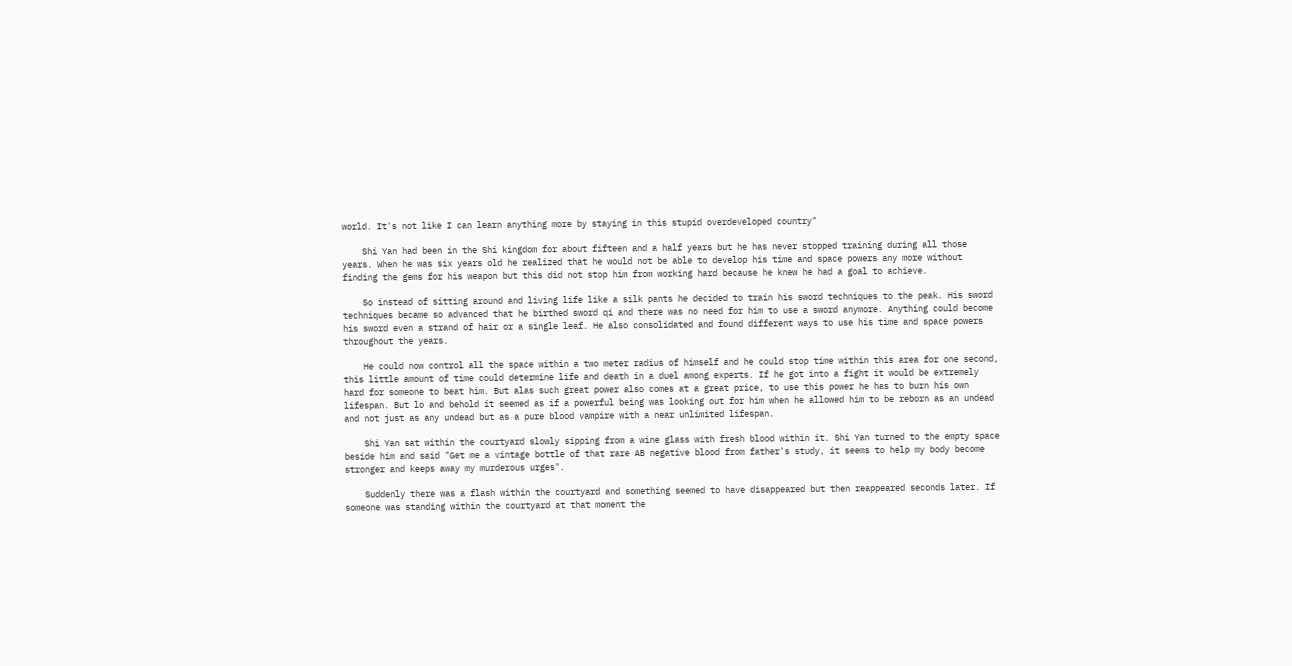world. It's not like I can learn anything more by staying in this stupid overdeveloped country"

    Shi Yan had been in the Shi kingdom for about fifteen and a half years but he has never stopped training during all those years. When he was six years old he realized that he would not be able to develop his time and space powers any more without finding the gems for his weapon but this did not stop him from working hard because he knew he had a goal to achieve.

    So instead of sitting around and living life like a silk pants he decided to train his sword techniques to the peak. His sword techniques became so advanced that he birthed sword qi and there was no need for him to use a sword anymore. Anything could become his sword even a strand of hair or a single leaf. He also consolidated and found different ways to use his time and space powers throughout the years.

    He could now control all the space within a two meter radius of himself and he could stop time within this area for one second, this little amount of time could determine life and death in a duel among experts. If he got into a fight it would be extremely hard for someone to beat him. But alas such great power also comes at a great price, to use this power he has to burn his own lifespan. But lo and behold it seemed as if a powerful being was looking out for him when he allowed him to be reborn as an undead and not just as any undead but as a pure blood vampire with a near unlimited lifespan.

    Shi Yan sat within the courtyard slowly sipping from a wine glass with fresh blood within it. Shi Yan turned to the empty space beside him and said "Get me a vintage bottle of that rare AB negative blood from father's study, it seems to help my body become stronger and keeps away my murderous urges".

    Suddenly there was a flash within the courtyard and something seemed to have disappeared but then reappeared seconds later. If someone was standing within the courtyard at that moment the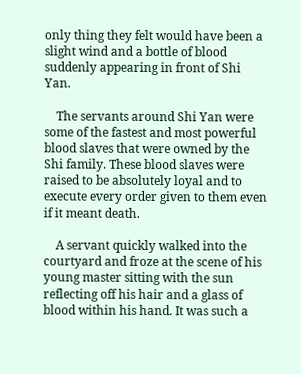only thing they felt would have been a slight wind and a bottle of blood suddenly appearing in front of Shi Yan.

    The servants around Shi Yan were some of the fastest and most powerful blood slaves that were owned by the Shi family. These blood slaves were raised to be absolutely loyal and to execute every order given to them even if it meant death.

    A servant quickly walked into the courtyard and froze at the scene of his young master sitting with the sun reflecting off his hair and a glass of blood within his hand. It was such a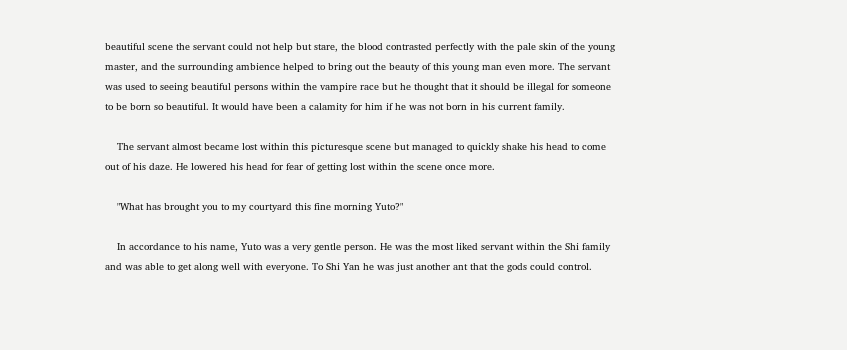beautiful scene the servant could not help but stare, the blood contrasted perfectly with the pale skin of the young master, and the surrounding ambience helped to bring out the beauty of this young man even more. The servant was used to seeing beautiful persons within the vampire race but he thought that it should be illegal for someone to be born so beautiful. It would have been a calamity for him if he was not born in his current family.

    The servant almost became lost within this picturesque scene but managed to quickly shake his head to come out of his daze. He lowered his head for fear of getting lost within the scene once more.

    "What has brought you to my courtyard this fine morning Yuto?"

    In accordance to his name, Yuto was a very gentle person. He was the most liked servant within the Shi family and was able to get along well with everyone. To Shi Yan he was just another ant that the gods could control.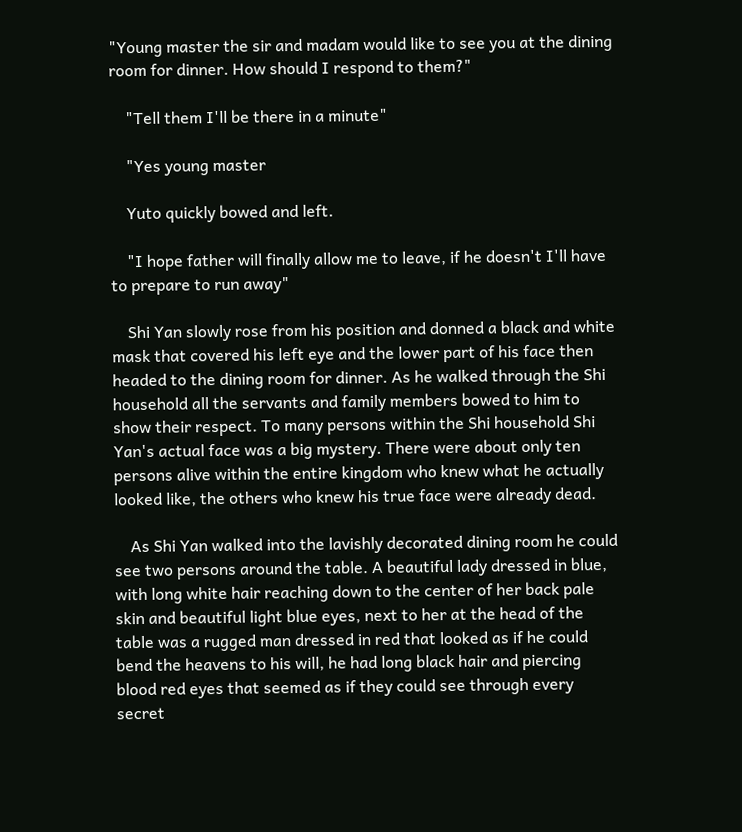"Young master the sir and madam would like to see you at the dining room for dinner. How should I respond to them?"

    "Tell them I'll be there in a minute"

    "Yes young master

    Yuto quickly bowed and left.

    "I hope father will finally allow me to leave, if he doesn't I'll have to prepare to run away"

    Shi Yan slowly rose from his position and donned a black and white mask that covered his left eye and the lower part of his face then headed to the dining room for dinner. As he walked through the Shi household all the servants and family members bowed to him to show their respect. To many persons within the Shi household Shi Yan's actual face was a big mystery. There were about only ten persons alive within the entire kingdom who knew what he actually looked like, the others who knew his true face were already dead.

    As Shi Yan walked into the lavishly decorated dining room he could see two persons around the table. A beautiful lady dressed in blue, with long white hair reaching down to the center of her back pale skin and beautiful light blue eyes, next to her at the head of the table was a rugged man dressed in red that looked as if he could bend the heavens to his will, he had long black hair and piercing blood red eyes that seemed as if they could see through every secret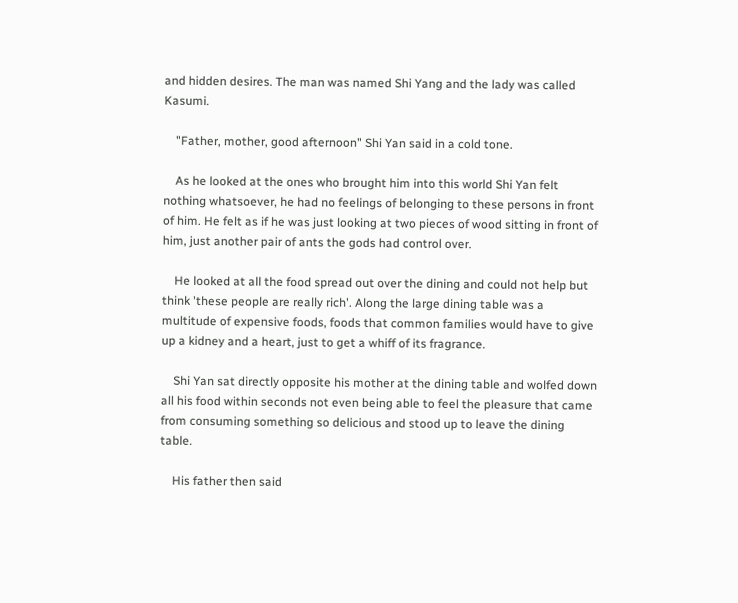and hidden desires. The man was named Shi Yang and the lady was called Kasumi.

    "Father, mother, good afternoon" Shi Yan said in a cold tone.

    As he looked at the ones who brought him into this world Shi Yan felt nothing whatsoever, he had no feelings of belonging to these persons in front of him. He felt as if he was just looking at two pieces of wood sitting in front of him, just another pair of ants the gods had control over.

    He looked at all the food spread out over the dining and could not help but think 'these people are really rich'. Along the large dining table was a multitude of expensive foods, foods that common families would have to give up a kidney and a heart, just to get a whiff of its fragrance.

    Shi Yan sat directly opposite his mother at the dining table and wolfed down all his food within seconds not even being able to feel the pleasure that came from consuming something so delicious and stood up to leave the dining table.

    His father then said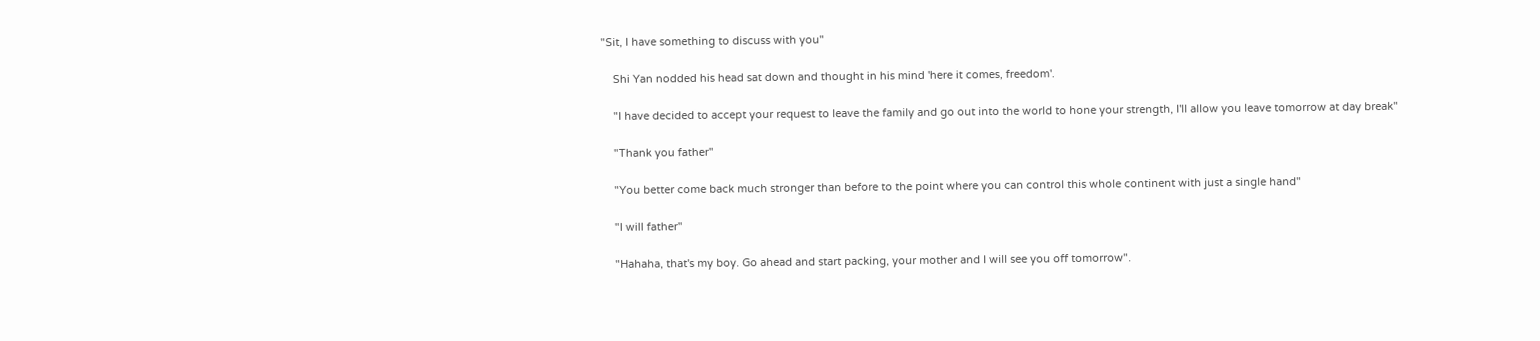"Sit, I have something to discuss with you"

    Shi Yan nodded his head sat down and thought in his mind 'here it comes, freedom'.

    "I have decided to accept your request to leave the family and go out into the world to hone your strength, I'll allow you leave tomorrow at day break"

    "Thank you father"

    "You better come back much stronger than before to the point where you can control this whole continent with just a single hand"

    "I will father"

    "Hahaha, that's my boy. Go ahead and start packing, your mother and I will see you off tomorrow".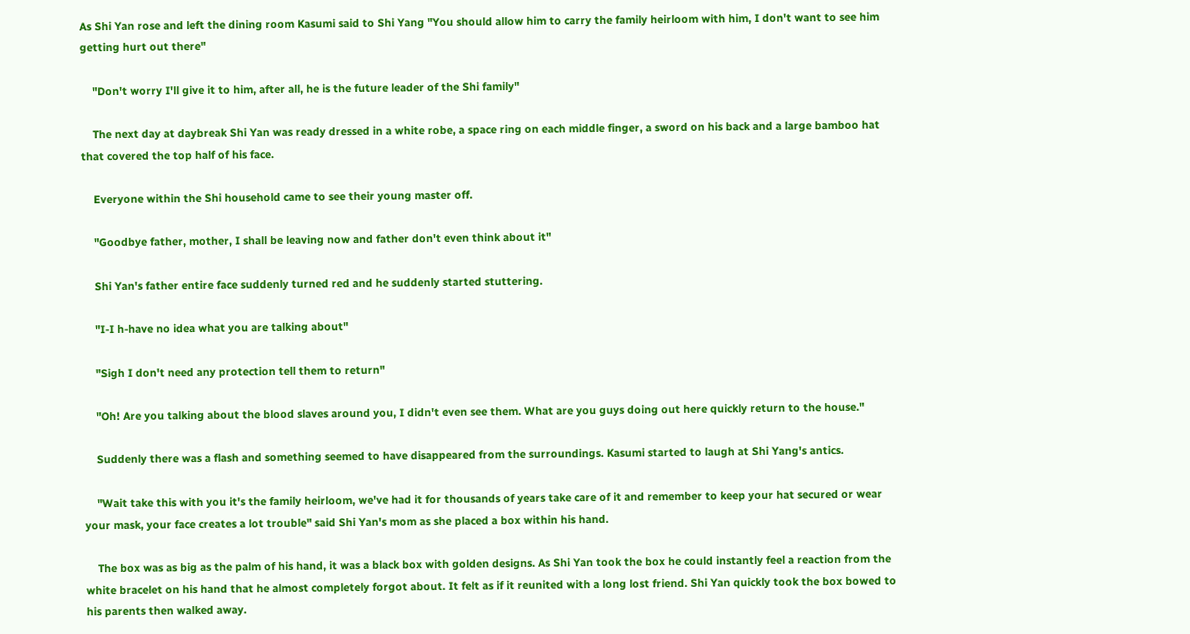As Shi Yan rose and left the dining room Kasumi said to Shi Yang "You should allow him to carry the family heirloom with him, I don't want to see him getting hurt out there"

    "Don't worry I'll give it to him, after all, he is the future leader of the Shi family"

    The next day at daybreak Shi Yan was ready dressed in a white robe, a space ring on each middle finger, a sword on his back and a large bamboo hat that covered the top half of his face.

    Everyone within the Shi household came to see their young master off.

    "Goodbye father, mother, I shall be leaving now and father don't even think about it"

    Shi Yan's father entire face suddenly turned red and he suddenly started stuttering.

    "I-I h-have no idea what you are talking about"

    "Sigh I don't need any protection tell them to return"

    "Oh! Are you talking about the blood slaves around you, I didn't even see them. What are you guys doing out here quickly return to the house."

    Suddenly there was a flash and something seemed to have disappeared from the surroundings. Kasumi started to laugh at Shi Yang's antics.

    "Wait take this with you it's the family heirloom, we've had it for thousands of years take care of it and remember to keep your hat secured or wear your mask, your face creates a lot trouble" said Shi Yan's mom as she placed a box within his hand.

    The box was as big as the palm of his hand, it was a black box with golden designs. As Shi Yan took the box he could instantly feel a reaction from the white bracelet on his hand that he almost completely forgot about. It felt as if it reunited with a long lost friend. Shi Yan quickly took the box bowed to his parents then walked away.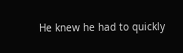He knew he had to quickly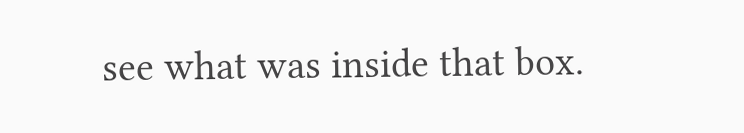see what was inside that box.